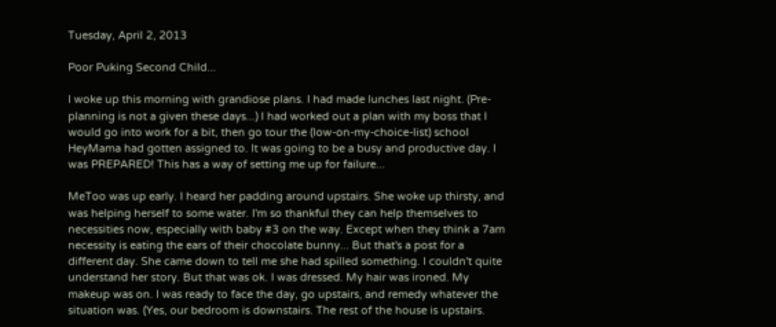Tuesday, April 2, 2013

Poor Puking Second Child...

I woke up this morning with grandiose plans. I had made lunches last night. (Pre-planning is not a given these days...) I had worked out a plan with my boss that I would go into work for a bit, then go tour the (low-on-my-choice-list) school HeyMama had gotten assigned to. It was going to be a busy and productive day. I was PREPARED! This has a way of setting me up for failure...

MeToo was up early. I heard her padding around upstairs. She woke up thirsty, and was helping herself to some water. I'm so thankful they can help themselves to necessities now, especially with baby #3 on the way. Except when they think a 7am necessity is eating the ears of their chocolate bunny... But that's a post for a different day. She came down to tell me she had spilled something. I couldn't quite understand her story. But that was ok. I was dressed. My hair was ironed. My makeup was on. I was ready to face the day, go upstairs, and remedy whatever the situation was. (Yes, our bedroom is downstairs. The rest of the house is upstairs.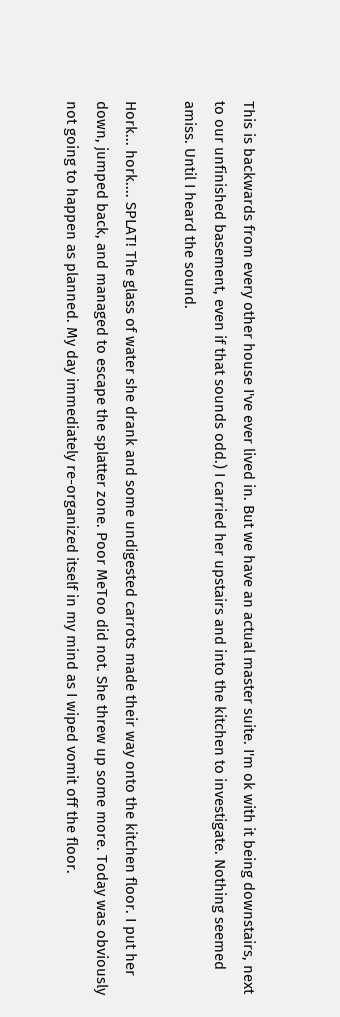This is backwards from every other house I've ever lived in. But we have an actual master suite. I'm ok with it being downstairs, next to our unfinished basement, even if that sounds odd.) I carried her upstairs and into the kitchen to investigate. Nothing seemed amiss. Until I heard the sound.

Hork... hork.... SPLAT! The glass of water she drank and some undigested carrots made their way onto the kitchen floor. I put her down, jumped back, and managed to escape the splatter zone. Poor MeToo did not. She threw up some more. Today was obviously not going to happen as planned. My day immediately re-organized itself in my mind as I wiped vomit off the floor.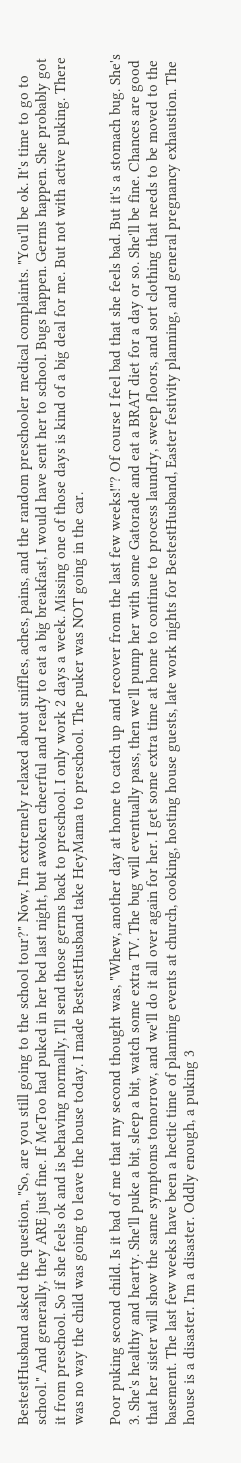BestestHusband asked the question, "So, are you still going to the school tour?" Now, I'm extremely relaxed about sniffles, aches, pains, and the random preschooler medical complaints. "You'll be ok. It's time to go to school." And generally, they ARE just fine. If MeToo had puked in her bed last night, but awoken cheerful and ready to eat a big breakfast, I would have sent her to school. Bugs happen. Germs happen. She probably got it from preschool. So if she feels ok and is behaving normally, I'll send those germs back to preschool. I only work 2 days a week. Missing one of those days is kind of a big deal for me. But not with active puking. There was no way the child was going to leave the house today. I made BestestHusband take HeyMama to preschool. The puker was NOT going in the car.

Poor puking second child. Is it bad of me that my second thought was, "Whew, another day at home to catch up and recover from the last few weeks!"? Of course I feel bad that she feels bad. But it's a stomach bug. She's 3. She's healthy and hearty. She'll puke a bit, sleep a bit, watch some extra TV. The bug will eventually pass, then we'll pump her with some Gatorade and eat a BRAT diet for a day or so. She'll be fine. Chances are good that her sister will show the same symptoms tomorrow, and we'll do it all over again for her. I get some extra time at home to continue to process laundry, sweep floors, and sort clothing that needs to be moved to the basement. The last few weeks have been a hectic time of planning events at church, cooking, hosting house guests, late work nights for BestestHusband, Easter festivity planning, and general pregnancy exhaustion. The house is a disaster. I'm a disaster. Oddly enough, a puking 3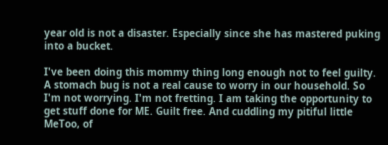year old is not a disaster. Especially since she has mastered puking into a bucket.

I've been doing this mommy thing long enough not to feel guilty. A stomach bug is not a real cause to worry in our household. So I'm not worrying. I'm not fretting. I am taking the opportunity to get stuff done for ME. Guilt free. And cuddling my pitiful little MeToo, of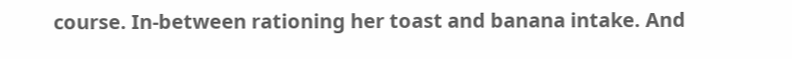course. In-between rationing her toast and banana intake. And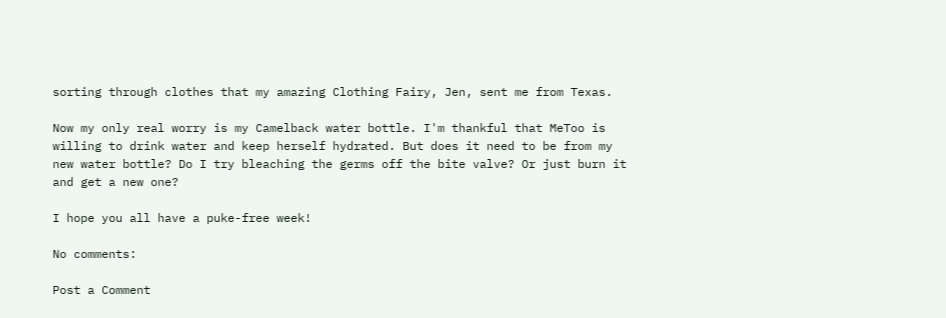sorting through clothes that my amazing Clothing Fairy, Jen, sent me from Texas.

Now my only real worry is my Camelback water bottle. I'm thankful that MeToo is willing to drink water and keep herself hydrated. But does it need to be from my new water bottle? Do I try bleaching the germs off the bite valve? Or just burn it and get a new one?

I hope you all have a puke-free week!

No comments:

Post a Comment